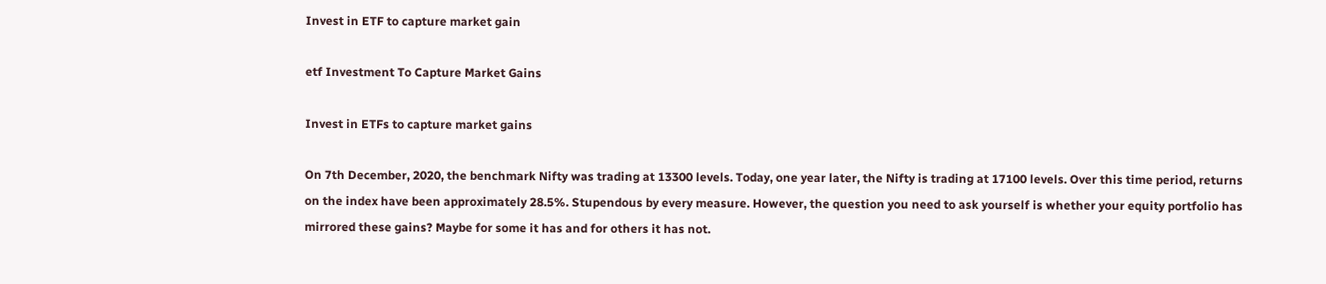Invest in ETF to capture market gain

etf Investment To Capture Market Gains

Invest in ETFs to capture market gains

On 7th December, 2020, the benchmark Nifty was trading at 13300 levels. Today, one year later, the Nifty is trading at 17100 levels. Over this time period, returns on the index have been approximately 28.5%. Stupendous by every measure. However, the question you need to ask yourself is whether your equity portfolio has mirrored these gains? Maybe for some it has and for others it has not.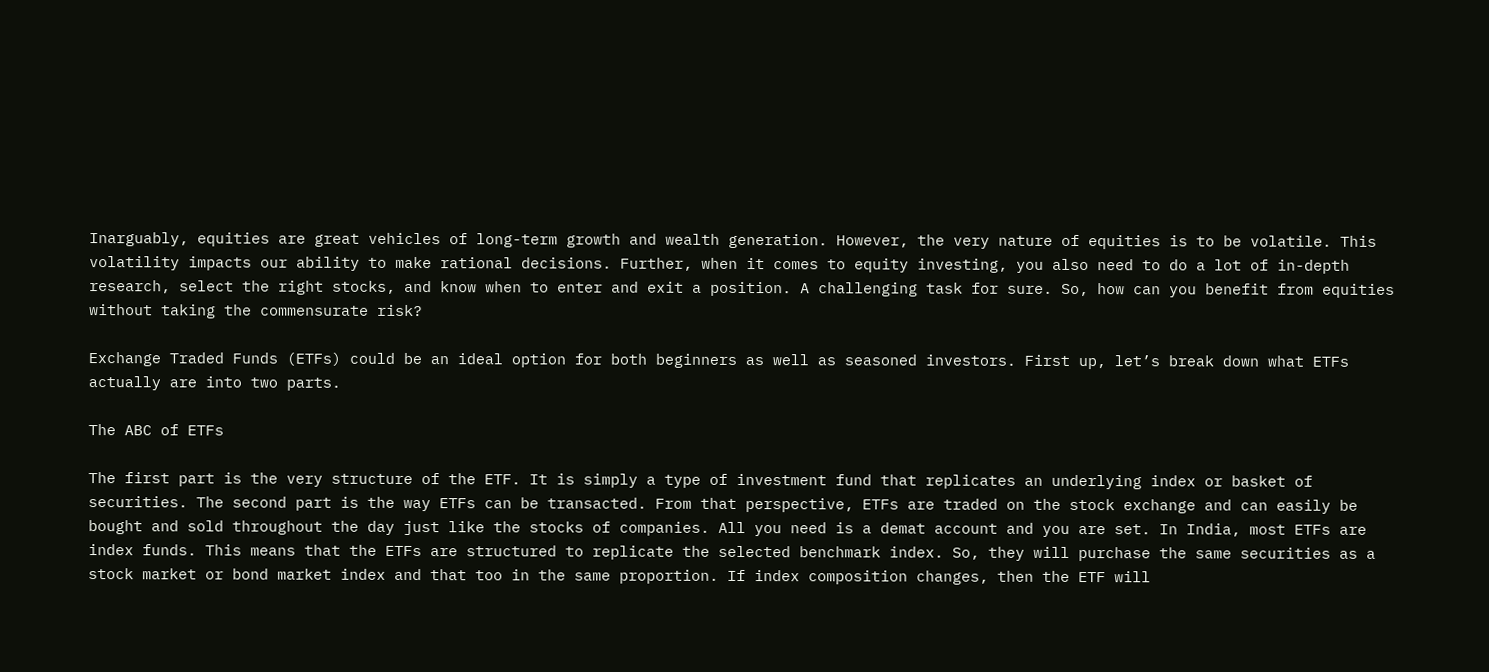Inarguably, equities are great vehicles of long-term growth and wealth generation. However, the very nature of equities is to be volatile. This volatility impacts our ability to make rational decisions. Further, when it comes to equity investing, you also need to do a lot of in-depth research, select the right stocks, and know when to enter and exit a position. A challenging task for sure. So, how can you benefit from equities without taking the commensurate risk?

Exchange Traded Funds (ETFs) could be an ideal option for both beginners as well as seasoned investors. First up, let’s break down what ETFs actually are into two parts.

The ABC of ETFs

The first part is the very structure of the ETF. It is simply a type of investment fund that replicates an underlying index or basket of securities. The second part is the way ETFs can be transacted. From that perspective, ETFs are traded on the stock exchange and can easily be bought and sold throughout the day just like the stocks of companies. All you need is a demat account and you are set. In India, most ETFs are index funds. This means that the ETFs are structured to replicate the selected benchmark index. So, they will purchase the same securities as a stock market or bond market index and that too in the same proportion. If index composition changes, then the ETF will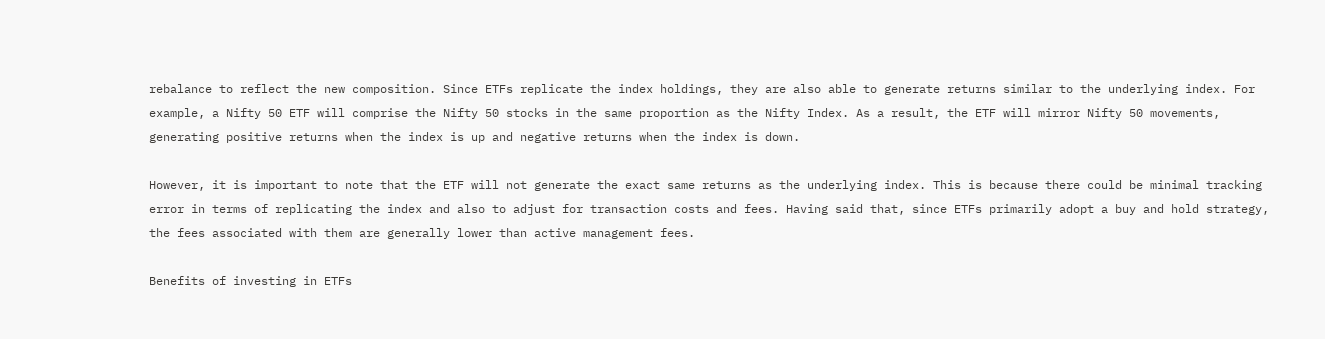rebalance to reflect the new composition. Since ETFs replicate the index holdings, they are also able to generate returns similar to the underlying index. For example, a Nifty 50 ETF will comprise the Nifty 50 stocks in the same proportion as the Nifty Index. As a result, the ETF will mirror Nifty 50 movements, generating positive returns when the index is up and negative returns when the index is down.

However, it is important to note that the ETF will not generate the exact same returns as the underlying index. This is because there could be minimal tracking error in terms of replicating the index and also to adjust for transaction costs and fees. Having said that, since ETFs primarily adopt a buy and hold strategy, the fees associated with them are generally lower than active management fees.

Benefits of investing in ETFs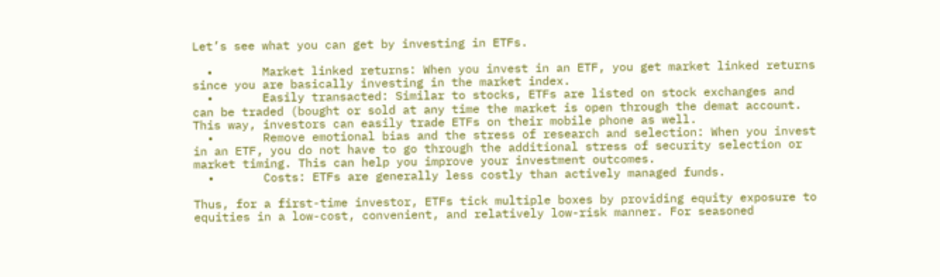Let’s see what you can get by investing in ETFs.

  •       Market linked returns: When you invest in an ETF, you get market linked returns since you are basically investing in the market index.
  •       Easily transacted: Similar to stocks, ETFs are listed on stock exchanges and can be traded (bought or sold at any time the market is open through the demat account. This way, investors can easily trade ETFs on their mobile phone as well.
  •       Remove emotional bias and the stress of research and selection: When you invest in an ETF, you do not have to go through the additional stress of security selection or market timing. This can help you improve your investment outcomes.
  •       Costs: ETFs are generally less costly than actively managed funds.

Thus, for a first-time investor, ETFs tick multiple boxes by providing equity exposure to equities in a low-cost, convenient, and relatively low-risk manner. For seasoned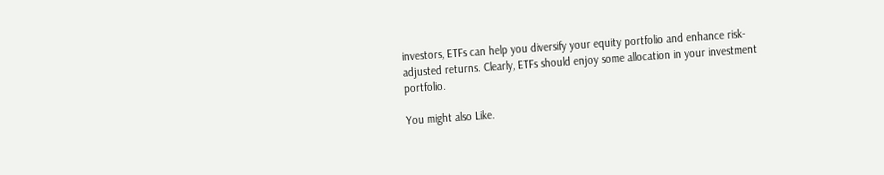investors, ETFs can help you diversify your equity portfolio and enhance risk-adjusted returns. Clearly, ETFs should enjoy some allocation in your investment portfolio.

You might also Like.